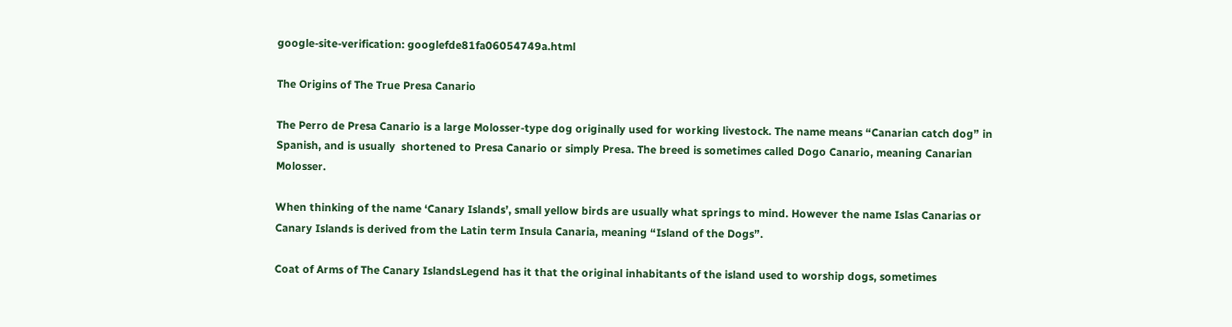google-site-verification: googlefde81fa06054749a.html

The Origins of The True Presa Canario

The Perro de Presa Canario is a large Molosser-type dog originally used for working livestock. The name means “Canarian catch dog” in Spanish, and is usually  shortened to Presa Canario or simply Presa. The breed is sometimes called Dogo Canario, meaning Canarian Molosser.

When thinking of the name ‘Canary Islands’, small yellow birds are usually what springs to mind. However the name Islas Canarias or Canary Islands is derived from the Latin term Insula Canaria, meaning “Island of the Dogs”.

Coat of Arms of The Canary IslandsLegend has it that the original inhabitants of the island used to worship dogs, sometimes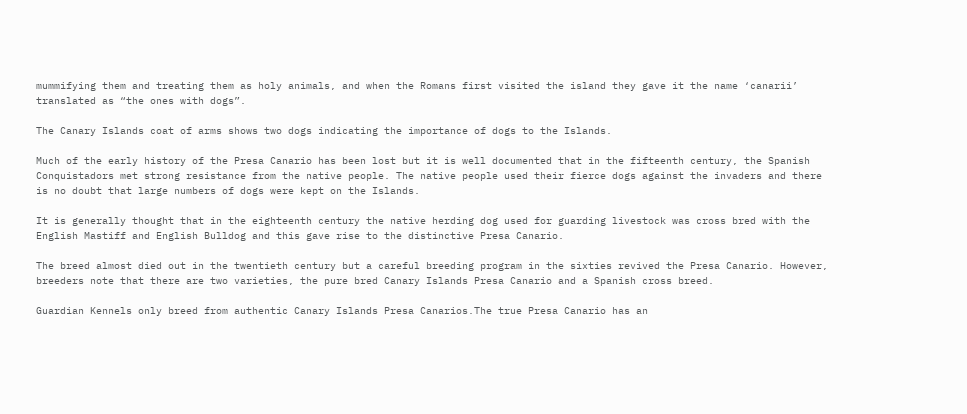mummifying them and treating them as holy animals, and when the Romans first visited the island they gave it the name ‘canarii’ translated as “the ones with dogs”.

The Canary Islands coat of arms shows two dogs indicating the importance of dogs to the Islands.

Much of the early history of the Presa Canario has been lost but it is well documented that in the fifteenth century, the Spanish Conquistadors met strong resistance from the native people. The native people used their fierce dogs against the invaders and there is no doubt that large numbers of dogs were kept on the Islands.

It is generally thought that in the eighteenth century the native herding dog used for guarding livestock was cross bred with the English Mastiff and English Bulldog and this gave rise to the distinctive Presa Canario.

The breed almost died out in the twentieth century but a careful breeding program in the sixties revived the Presa Canario. However, breeders note that there are two varieties, the pure bred Canary Islands Presa Canario and a Spanish cross breed.

Guardian Kennels only breed from authentic Canary Islands Presa Canarios.The true Presa Canario has an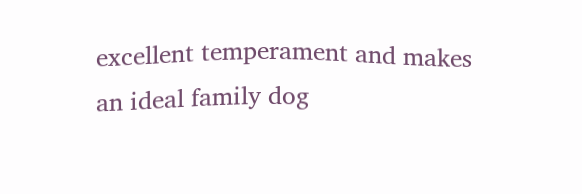excellent temperament and makes an ideal family dog